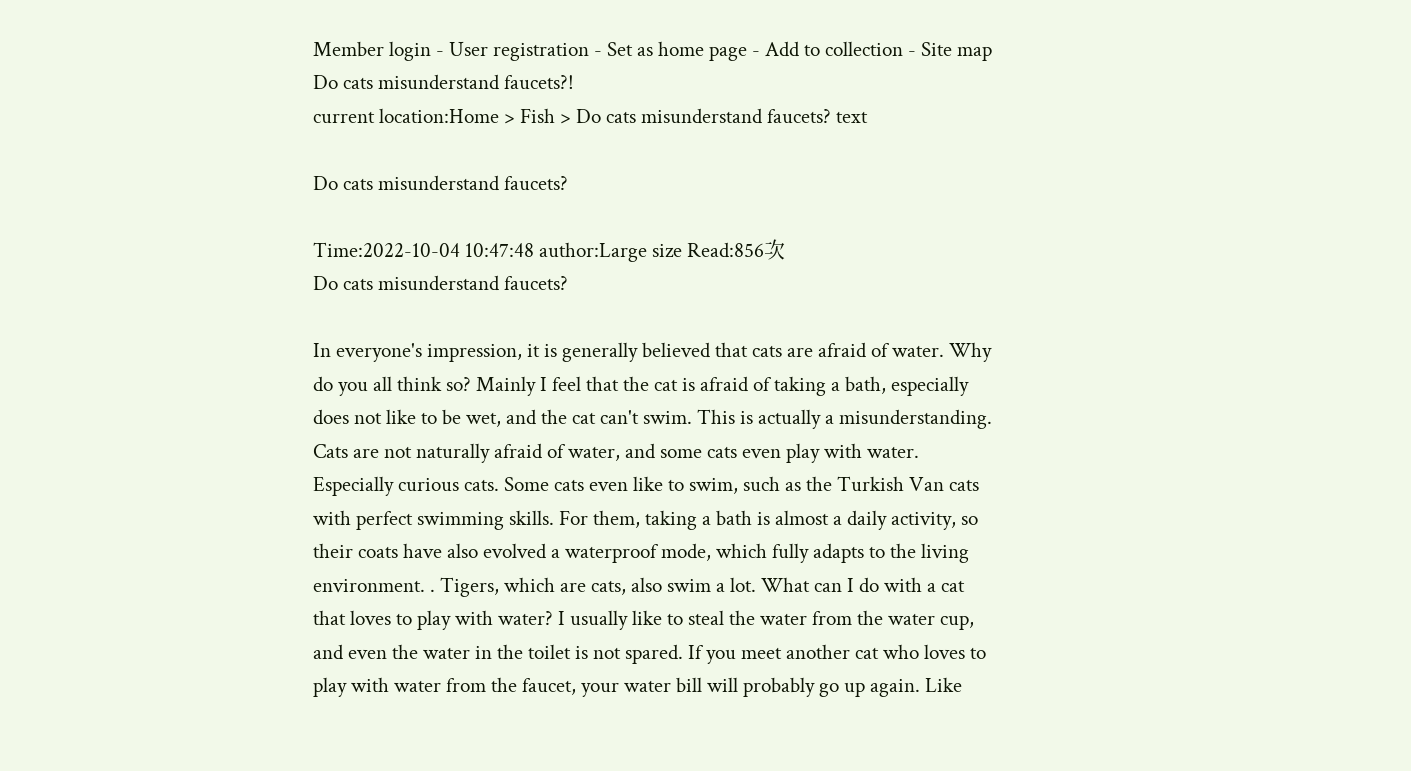Member login - User registration - Set as home page - Add to collection - Site map Do cats misunderstand faucets?!
current location:Home > Fish > Do cats misunderstand faucets? text

Do cats misunderstand faucets?

Time:2022-10-04 10:47:48 author:Large size Read:856次
Do cats misunderstand faucets?

In everyone's impression, it is generally believed that cats are afraid of water. Why do you all think so? Mainly I feel that the cat is afraid of taking a bath, especially does not like to be wet, and the cat can't swim. This is actually a misunderstanding. Cats are not naturally afraid of water, and some cats even play with water. Especially curious cats. Some cats even like to swim, such as the Turkish Van cats with perfect swimming skills. For them, taking a bath is almost a daily activity, so their coats have also evolved a waterproof mode, which fully adapts to the living environment. . Tigers, which are cats, also swim a lot. What can I do with a cat that loves to play with water? I usually like to steal the water from the water cup, and even the water in the toilet is not spared. If you meet another cat who loves to play with water from the faucet, your water bill will probably go up again. Like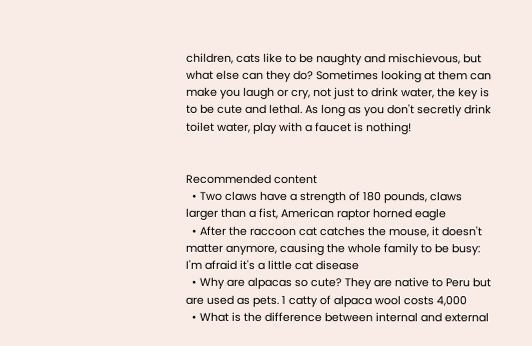children, cats like to be naughty and mischievous, but what else can they do? Sometimes looking at them can make you laugh or cry, not just to drink water, the key is to be cute and lethal. As long as you don't secretly drink toilet water, play with a faucet is nothing!


Recommended content
  • Two claws have a strength of 180 pounds, claws larger than a fist, American raptor horned eagle
  • After the raccoon cat catches the mouse, it doesn't matter anymore, causing the whole family to be busy: I'm afraid it's a little cat disease
  • Why are alpacas so cute? They are native to Peru but are used as pets. 1 catty of alpaca wool costs 4,000
  • What is the difference between internal and external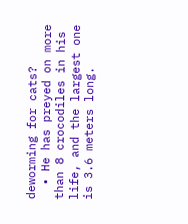deworming for cats?
  • He has preyed on more than 8 crocodiles in his life, and the largest one is 3.6 meters long.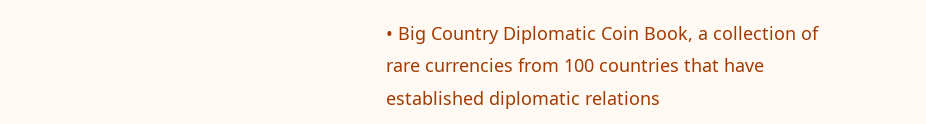• Big Country Diplomatic Coin Book, a collection of rare currencies from 100 countries that have established diplomatic relations